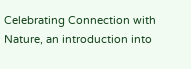Celebrating Connection with Nature, an introduction into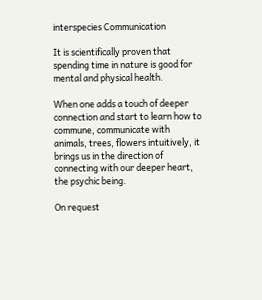interspecies Communication

It is scientifically proven that spending time in nature is good for mental and physical health.

When one adds a touch of deeper connection and start to learn how to commune, communicate with animals, trees, flowers intuitively, it brings us in the direction of connecting with our deeper heart, the psychic being.

On request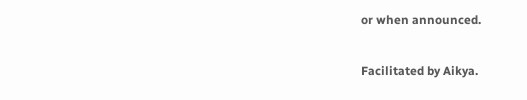or when announced.

Facilitated by Aikya.